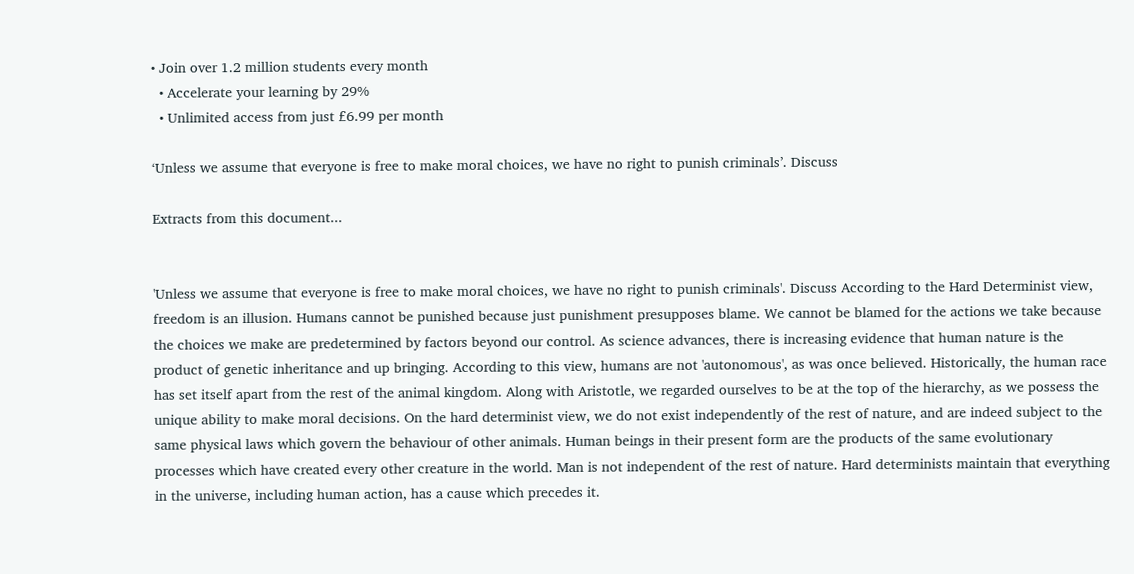• Join over 1.2 million students every month
  • Accelerate your learning by 29%
  • Unlimited access from just £6.99 per month

‘Unless we assume that everyone is free to make moral choices, we have no right to punish criminals’. Discuss

Extracts from this document...


'Unless we assume that everyone is free to make moral choices, we have no right to punish criminals'. Discuss According to the Hard Determinist view, freedom is an illusion. Humans cannot be punished because just punishment presupposes blame. We cannot be blamed for the actions we take because the choices we make are predetermined by factors beyond our control. As science advances, there is increasing evidence that human nature is the product of genetic inheritance and up bringing. According to this view, humans are not 'autonomous', as was once believed. Historically, the human race has set itself apart from the rest of the animal kingdom. Along with Aristotle, we regarded ourselves to be at the top of the hierarchy, as we possess the unique ability to make moral decisions. On the hard determinist view, we do not exist independently of the rest of nature, and are indeed subject to the same physical laws which govern the behaviour of other animals. Human beings in their present form are the products of the same evolutionary processes which have created every other creature in the world. Man is not independent of the rest of nature. Hard determinists maintain that everything in the universe, including human action, has a cause which precedes it.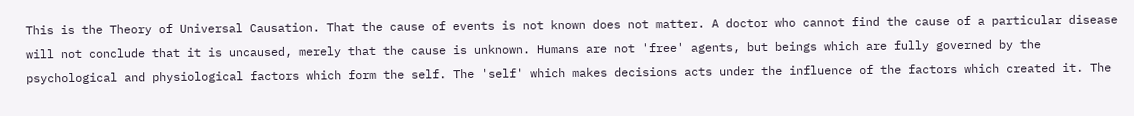This is the Theory of Universal Causation. That the cause of events is not known does not matter. A doctor who cannot find the cause of a particular disease will not conclude that it is uncaused, merely that the cause is unknown. Humans are not 'free' agents, but beings which are fully governed by the psychological and physiological factors which form the self. The 'self' which makes decisions acts under the influence of the factors which created it. The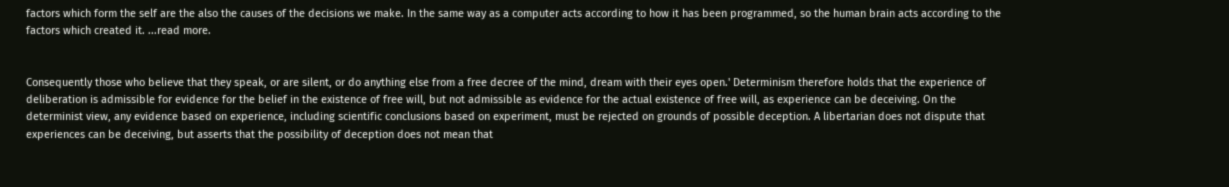factors which form the self are the also the causes of the decisions we make. In the same way as a computer acts according to how it has been programmed, so the human brain acts according to the factors which created it. ...read more.


Consequently those who believe that they speak, or are silent, or do anything else from a free decree of the mind, dream with their eyes open.' Determinism therefore holds that the experience of deliberation is admissible for evidence for the belief in the existence of free will, but not admissible as evidence for the actual existence of free will, as experience can be deceiving. On the determinist view, any evidence based on experience, including scientific conclusions based on experiment, must be rejected on grounds of possible deception. A libertarian does not dispute that experiences can be deceiving, but asserts that the possibility of deception does not mean that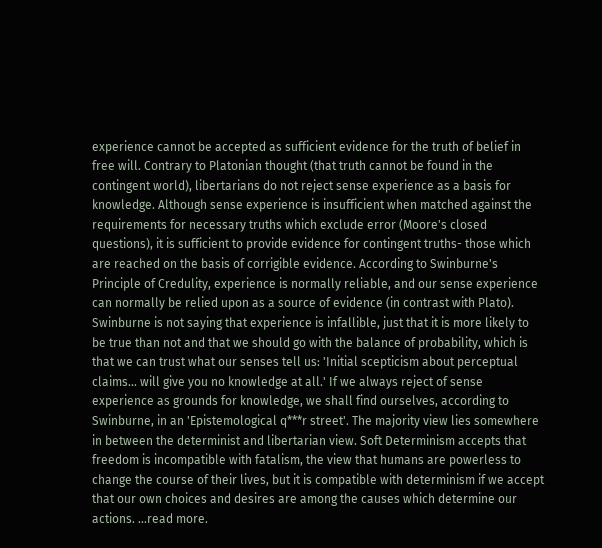experience cannot be accepted as sufficient evidence for the truth of belief in free will. Contrary to Platonian thought (that truth cannot be found in the contingent world), libertarians do not reject sense experience as a basis for knowledge. Although sense experience is insufficient when matched against the requirements for necessary truths which exclude error (Moore's closed questions), it is sufficient to provide evidence for contingent truths- those which are reached on the basis of corrigible evidence. According to Swinburne's Principle of Credulity, experience is normally reliable, and our sense experience can normally be relied upon as a source of evidence (in contrast with Plato). Swinburne is not saying that experience is infallible, just that it is more likely to be true than not and that we should go with the balance of probability, which is that we can trust what our senses tell us: 'Initial scepticism about perceptual claims... will give you no knowledge at all.' If we always reject of sense experience as grounds for knowledge, we shall find ourselves, according to Swinburne, in an 'Epistemological q***r street'. The majority view lies somewhere in between the determinist and libertarian view. Soft Determinism accepts that freedom is incompatible with fatalism, the view that humans are powerless to change the course of their lives, but it is compatible with determinism if we accept that our own choices and desires are among the causes which determine our actions. ...read more.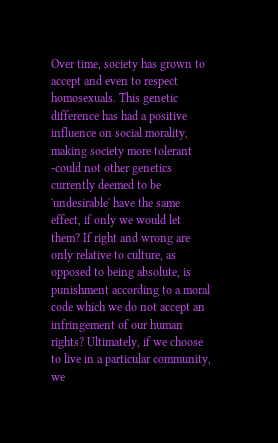Over time, society has grown to accept and even to respect homosexuals. This genetic difference has had a positive influence on social morality, making society more tolerant -could not other genetics currently deemed to be 'undesirable' have the same effect, if only we would let them? If right and wrong are only relative to culture, as opposed to being absolute, is punishment according to a moral code which we do not accept an infringement of our human rights? Ultimately, if we choose to live in a particular community, we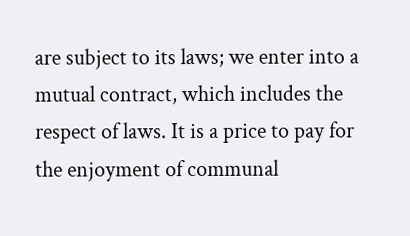are subject to its laws; we enter into a mutual contract, which includes the respect of laws. It is a price to pay for the enjoyment of communal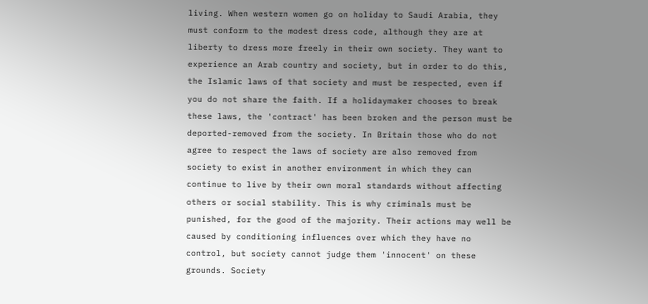living. When western women go on holiday to Saudi Arabia, they must conform to the modest dress code, although they are at liberty to dress more freely in their own society. They want to experience an Arab country and society, but in order to do this, the Islamic laws of that society and must be respected, even if you do not share the faith. If a holidaymaker chooses to break these laws, the 'contract' has been broken and the person must be deported-removed from the society. In Britain those who do not agree to respect the laws of society are also removed from society to exist in another environment in which they can continue to live by their own moral standards without affecting others or social stability. This is why criminals must be punished, for the good of the majority. Their actions may well be caused by conditioning influences over which they have no control, but society cannot judge them 'innocent' on these grounds. Society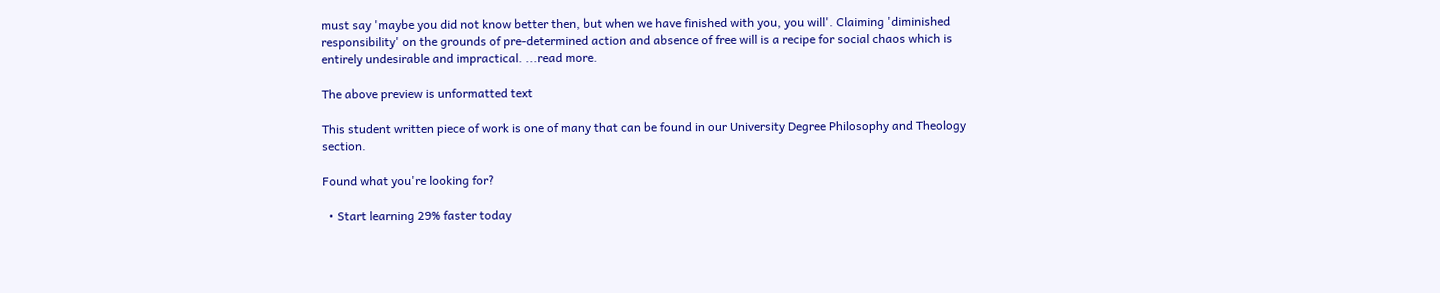must say 'maybe you did not know better then, but when we have finished with you, you will'. Claiming 'diminished responsibility' on the grounds of pre-determined action and absence of free will is a recipe for social chaos which is entirely undesirable and impractical. ...read more.

The above preview is unformatted text

This student written piece of work is one of many that can be found in our University Degree Philosophy and Theology section.

Found what you're looking for?

  • Start learning 29% faster today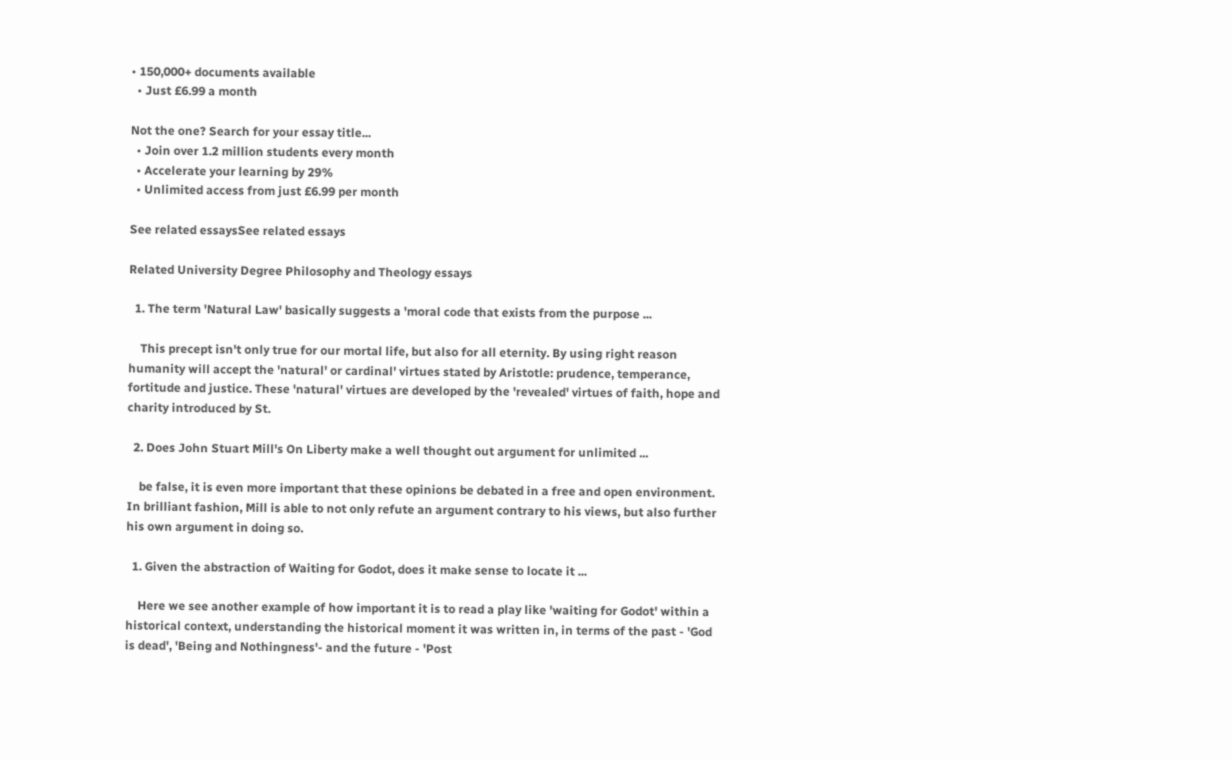• 150,000+ documents available
  • Just £6.99 a month

Not the one? Search for your essay title...
  • Join over 1.2 million students every month
  • Accelerate your learning by 29%
  • Unlimited access from just £6.99 per month

See related essaysSee related essays

Related University Degree Philosophy and Theology essays

  1. The term 'Natural Law' basically suggests a 'moral code that exists from the purpose ...

    This precept isn't only true for our mortal life, but also for all eternity. By using right reason humanity will accept the 'natural' or cardinal' virtues stated by Aristotle: prudence, temperance, fortitude and justice. These 'natural' virtues are developed by the 'revealed' virtues of faith, hope and charity introduced by St.

  2. Does John Stuart Mill's On Liberty make a well thought out argument for unlimited ...

    be false, it is even more important that these opinions be debated in a free and open environment. In brilliant fashion, Mill is able to not only refute an argument contrary to his views, but also further his own argument in doing so.

  1. Given the abstraction of Waiting for Godot, does it make sense to locate it ...

    Here we see another example of how important it is to read a play like 'waiting for Godot' within a historical context, understanding the historical moment it was written in, in terms of the past - 'God is dead', 'Being and Nothingness'- and the future - 'Post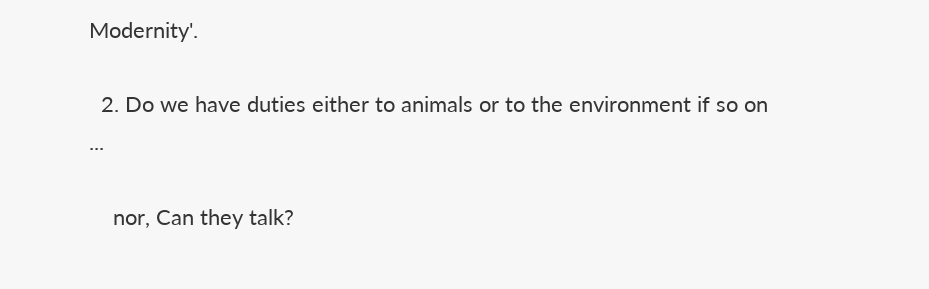Modernity'.

  2. Do we have duties either to animals or to the environment if so on ...

    nor, Can they talk?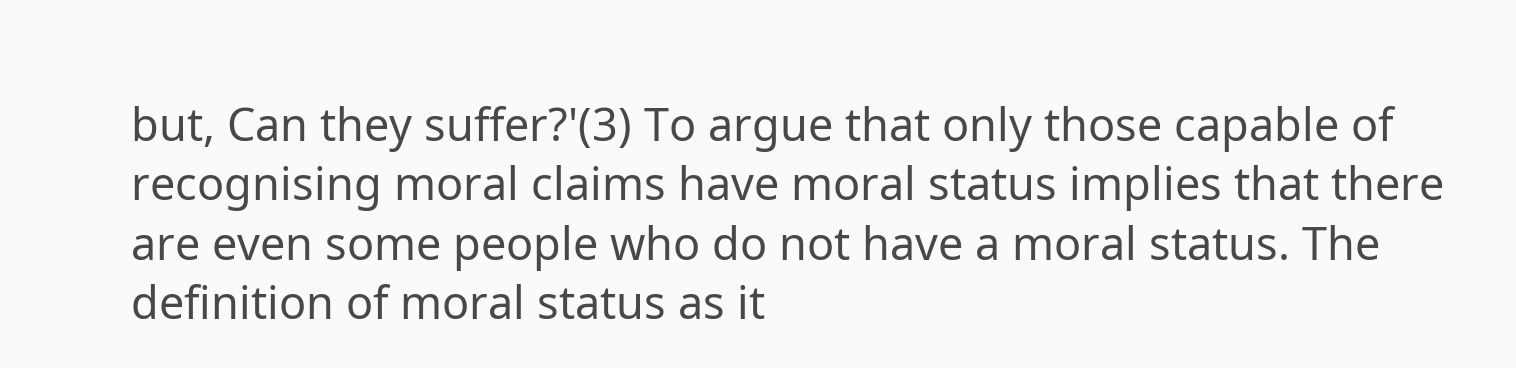but, Can they suffer?'(3) To argue that only those capable of recognising moral claims have moral status implies that there are even some people who do not have a moral status. The definition of moral status as it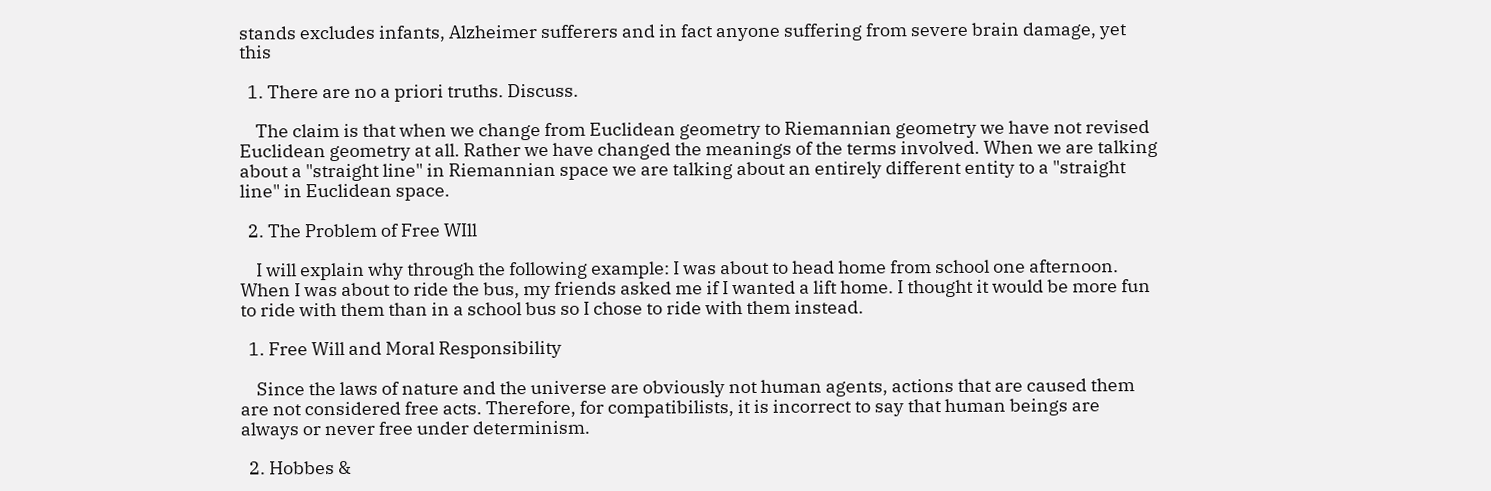stands excludes infants, Alzheimer sufferers and in fact anyone suffering from severe brain damage, yet this

  1. There are no a priori truths. Discuss.

    The claim is that when we change from Euclidean geometry to Riemannian geometry we have not revised Euclidean geometry at all. Rather we have changed the meanings of the terms involved. When we are talking about a "straight line" in Riemannian space we are talking about an entirely different entity to a "straight line" in Euclidean space.

  2. The Problem of Free WIll

    I will explain why through the following example: I was about to head home from school one afternoon. When I was about to ride the bus, my friends asked me if I wanted a lift home. I thought it would be more fun to ride with them than in a school bus so I chose to ride with them instead.

  1. Free Will and Moral Responsibility

    Since the laws of nature and the universe are obviously not human agents, actions that are caused them are not considered free acts. Therefore, for compatibilists, it is incorrect to say that human beings are always or never free under determinism.

  2. Hobbes &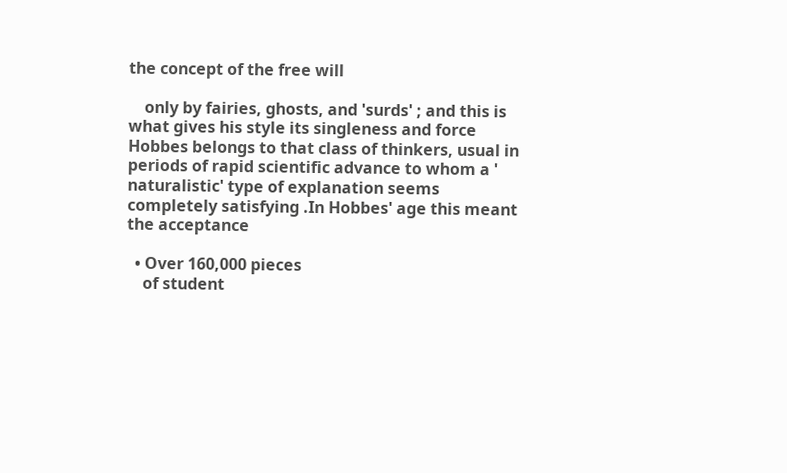the concept of the free will

    only by fairies, ghosts, and 'surds' ; and this is what gives his style its singleness and force Hobbes belongs to that class of thinkers, usual in periods of rapid scientific advance to whom a ' naturalistic' type of explanation seems completely satisfying .In Hobbes' age this meant the acceptance

  • Over 160,000 pieces
    of student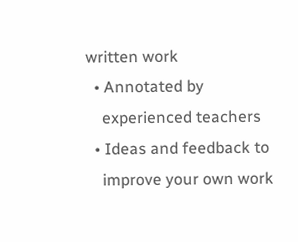written work
  • Annotated by
    experienced teachers
  • Ideas and feedback to
    improve your own work